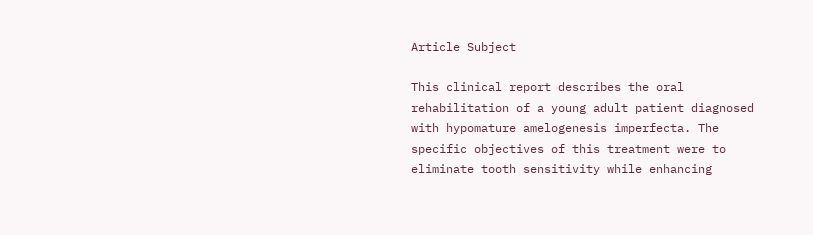Article Subject

This clinical report describes the oral rehabilitation of a young adult patient diagnosed with hypomature amelogenesis imperfecta. The specific objectives of this treatment were to eliminate tooth sensitivity while enhancing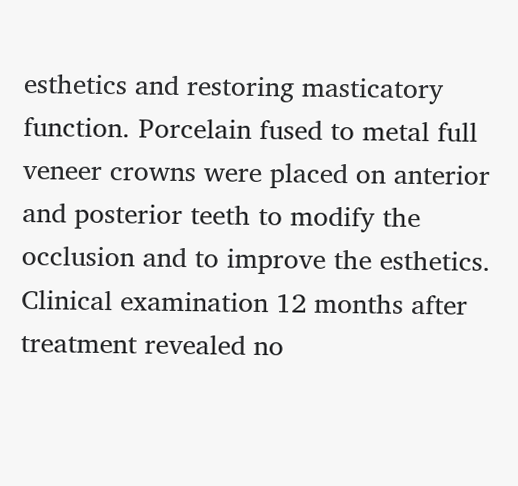esthetics and restoring masticatory function. Porcelain fused to metal full veneer crowns were placed on anterior and posterior teeth to modify the occlusion and to improve the esthetics. Clinical examination 12 months after treatment revealed no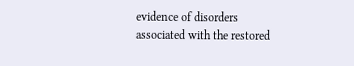evidence of disorders associated with the restored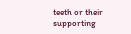teeth or their supporting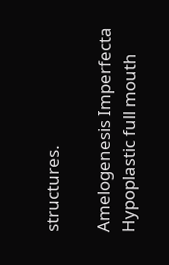structures.

Amelogenesis Imperfecta
Hypoplastic full mouth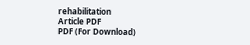rehabilitation
Article PDF
PDF (For Download)